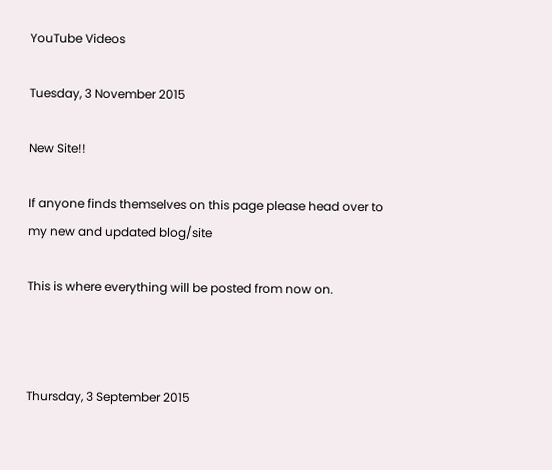YouTube Videos

Tuesday, 3 November 2015

New Site!!

If anyone finds themselves on this page please head over to my new and updated blog/site

This is where everything will be posted from now on.



Thursday, 3 September 2015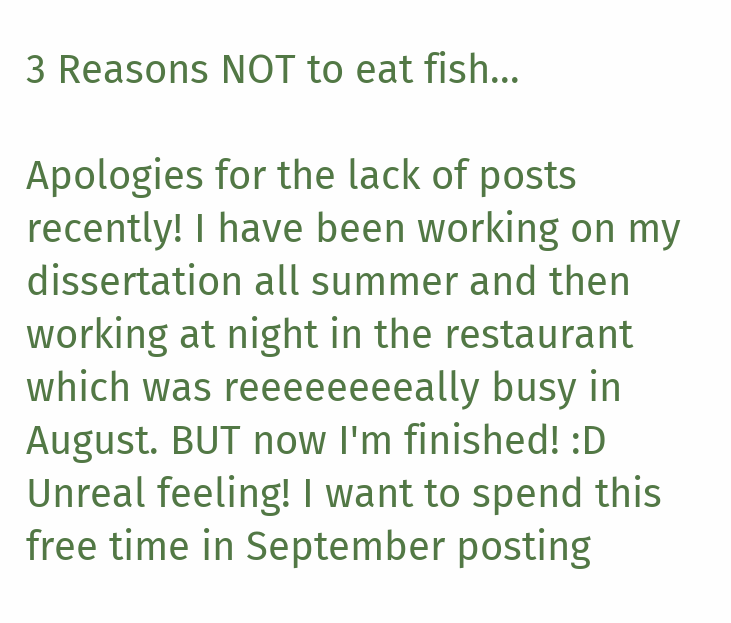3 Reasons NOT to eat fish...

Apologies for the lack of posts recently! I have been working on my dissertation all summer and then working at night in the restaurant which was reeeeeeeeally busy in August. BUT now I'm finished! :D Unreal feeling! I want to spend this free time in September posting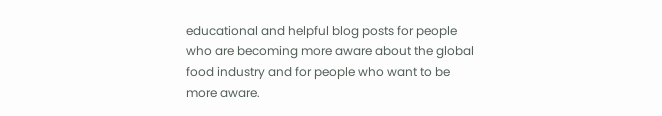educational and helpful blog posts for people who are becoming more aware about the global food industry and for people who want to be more aware.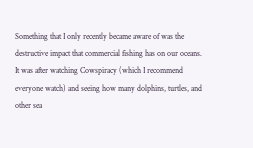Something that I only recently became aware of was the destructive impact that commercial fishing has on our oceans. It was after watching Cowspiracy (which I recommend everyone watch) and seeing how many dolphins, turtles, and other sea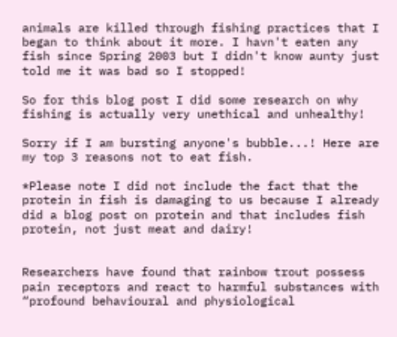animals are killed through fishing practices that I began to think about it more. I havn't eaten any fish since Spring 2003 but I didn't know aunty just told me it was bad so I stopped!

So for this blog post I did some research on why fishing is actually very unethical and unhealthy!

Sorry if I am bursting anyone's bubble...! Here are my top 3 reasons not to eat fish.

*Please note I did not include the fact that the protein in fish is damaging to us because I already did a blog post on protein and that includes fish protein, not just meat and dairy!


Researchers have found that rainbow trout possess pain receptors and react to harmful substances with “profound behavioural and physiological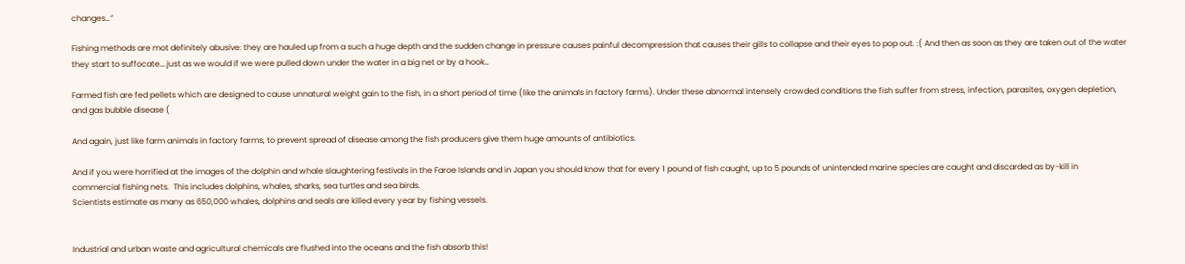changes…”

Fishing methods are mot definitely abusive: they are hauled up from a such a huge depth and the sudden change in pressure causes painful decompression that causes their gills to collapse and their eyes to pop out. :( And then as soon as they are taken out of the water they start to suffocate….just as we would if we were pulled down under the water in a big net or by a hook…

Farmed fish are fed pellets which are designed to cause unnatural weight gain to the fish, in a short period of time (like the animals in factory farms). Under these abnormal intensely crowded conditions the fish suffer from stress, infection, parasites, oxygen depletion, and gas bubble disease (

And again, just like farm animals in factory farms, to prevent spread of disease among the fish producers give them huge amounts of antibiotics.

And if you were horrified at the images of the dolphin and whale slaughtering festivals in the Faroe Islands and in Japan you should know that for every 1 pound of fish caught, up to 5 pounds of unintended marine species are caught and discarded as by-kill in commercial fishing nets.  This includes dolphins, whales, sharks, sea turtles and sea birds.
Scientists estimate as many as 650,000 whales, dolphins and seals are killed every year by fishing vessels.


Industrial and urban waste and agricultural chemicals are flushed into the oceans and the fish absorb this!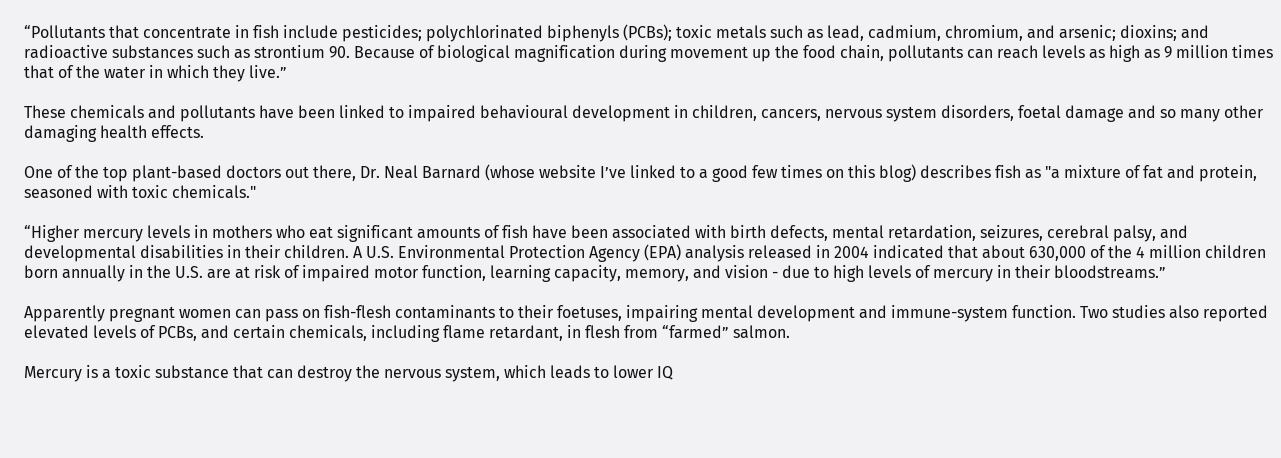“Pollutants that concentrate in fish include pesticides; polychlorinated biphenyls (PCBs); toxic metals such as lead, cadmium, chromium, and arsenic; dioxins; and radioactive substances such as strontium 90. Because of biological magnification during movement up the food chain, pollutants can reach levels as high as 9 million times that of the water in which they live.”

These chemicals and pollutants have been linked to impaired behavioural development in children, cancers, nervous system disorders, foetal damage and so many other damaging health effects.

One of the top plant-based doctors out there, Dr. Neal Barnard (whose website I’ve linked to a good few times on this blog) describes fish as "a mixture of fat and protein, seasoned with toxic chemicals."

“Higher mercury levels in mothers who eat significant amounts of fish have been associated with birth defects, mental retardation, seizures, cerebral palsy, and developmental disabilities in their children. A U.S. Environmental Protection Agency (EPA) analysis released in 2004 indicated that about 630,000 of the 4 million children born annually in the U.S. are at risk of impaired motor function, learning capacity, memory, and vision - due to high levels of mercury in their bloodstreams.”

Apparently pregnant women can pass on fish-flesh contaminants to their foetuses, impairing mental development and immune-system function. Two studies also reported elevated levels of PCBs, and certain chemicals, including flame retardant, in flesh from “farmed” salmon.

Mercury is a toxic substance that can destroy the nervous system, which leads to lower IQ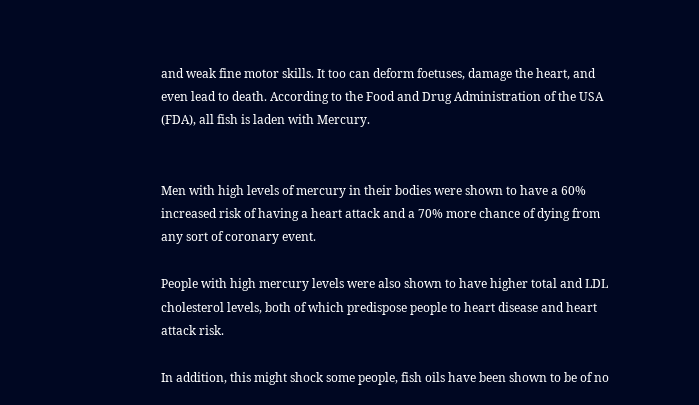and weak fine motor skills. It too can deform foetuses, damage the heart, and even lead to death. According to the Food and Drug Administration of the USA (FDA), all fish is laden with Mercury.


Men with high levels of mercury in their bodies were shown to have a 60% increased risk of having a heart attack and a 70% more chance of dying from any sort of coronary event.

People with high mercury levels were also shown to have higher total and LDL cholesterol levels, both of which predispose people to heart disease and heart attack risk.

In addition, this might shock some people, fish oils have been shown to be of no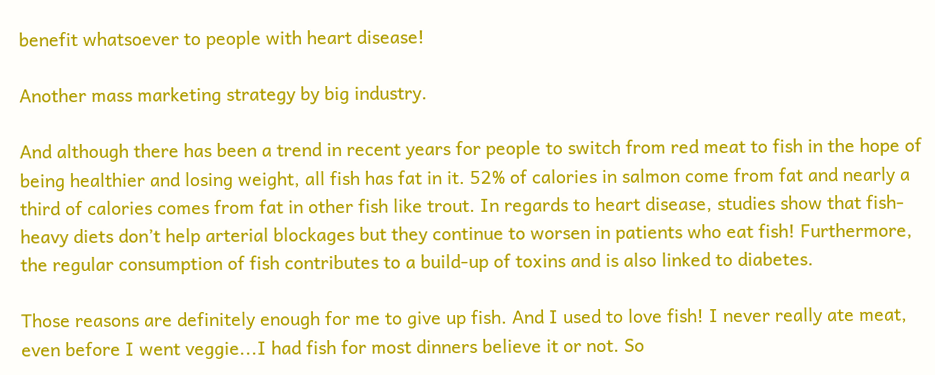benefit whatsoever to people with heart disease!

Another mass marketing strategy by big industry.

And although there has been a trend in recent years for people to switch from red meat to fish in the hope of being healthier and losing weight, all fish has fat in it. 52% of calories in salmon come from fat and nearly a third of calories comes from fat in other fish like trout. In regards to heart disease, studies show that fish-heavy diets don’t help arterial blockages but they continue to worsen in patients who eat fish! Furthermore, the regular consumption of fish contributes to a build-up of toxins and is also linked to diabetes.

Those reasons are definitely enough for me to give up fish. And I used to love fish! I never really ate meat, even before I went veggie...I had fish for most dinners believe it or not. So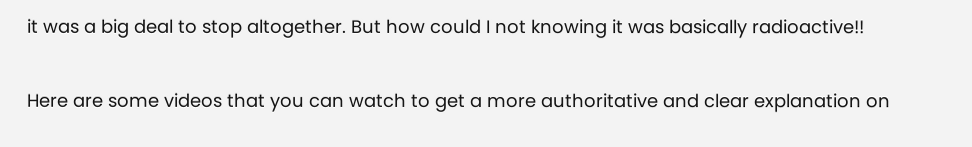it was a big deal to stop altogether. But how could I not knowing it was basically radioactive!!

Here are some videos that you can watch to get a more authoritative and clear explanation on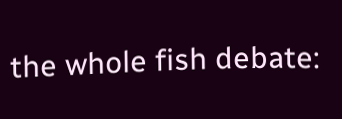the whole fish debate: